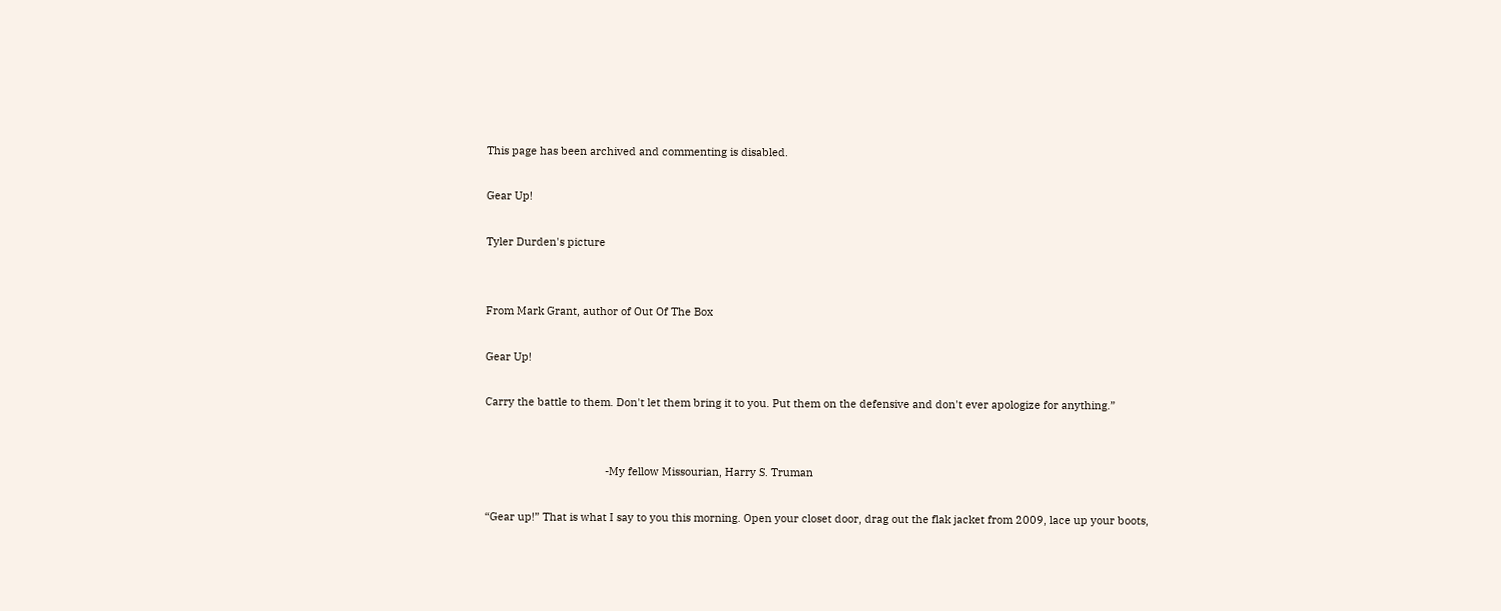This page has been archived and commenting is disabled.

Gear Up!

Tyler Durden's picture


From Mark Grant, author of Out Of The Box

Gear Up!

Carry the battle to them. Don't let them bring it to you. Put them on the defensive and don't ever apologize for anything.”


                                        -My fellow Missourian, Harry S. Truman

“Gear up!” That is what I say to you this morning. Open your closet door, drag out the flak jacket from 2009, lace up your boots,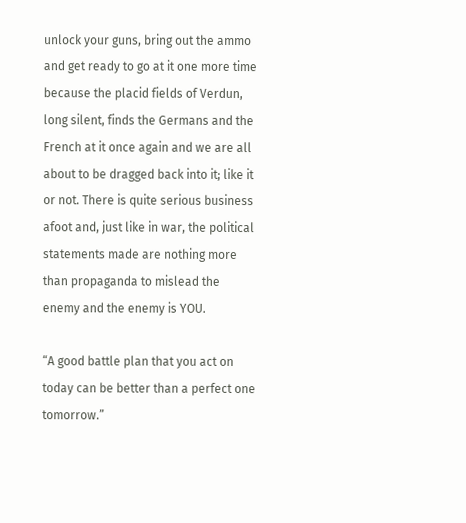unlock your guns, bring out the ammo and get ready to go at it one more time because the placid fields of Verdun, long silent, finds the Germans and the French at it once again and we are all about to be dragged back into it; like it or not. There is quite serious business afoot and, just like in war, the political statements made are nothing more than propaganda to mislead the enemy and the enemy is YOU.

“A good battle plan that you act on today can be better than a perfect one tomorrow.”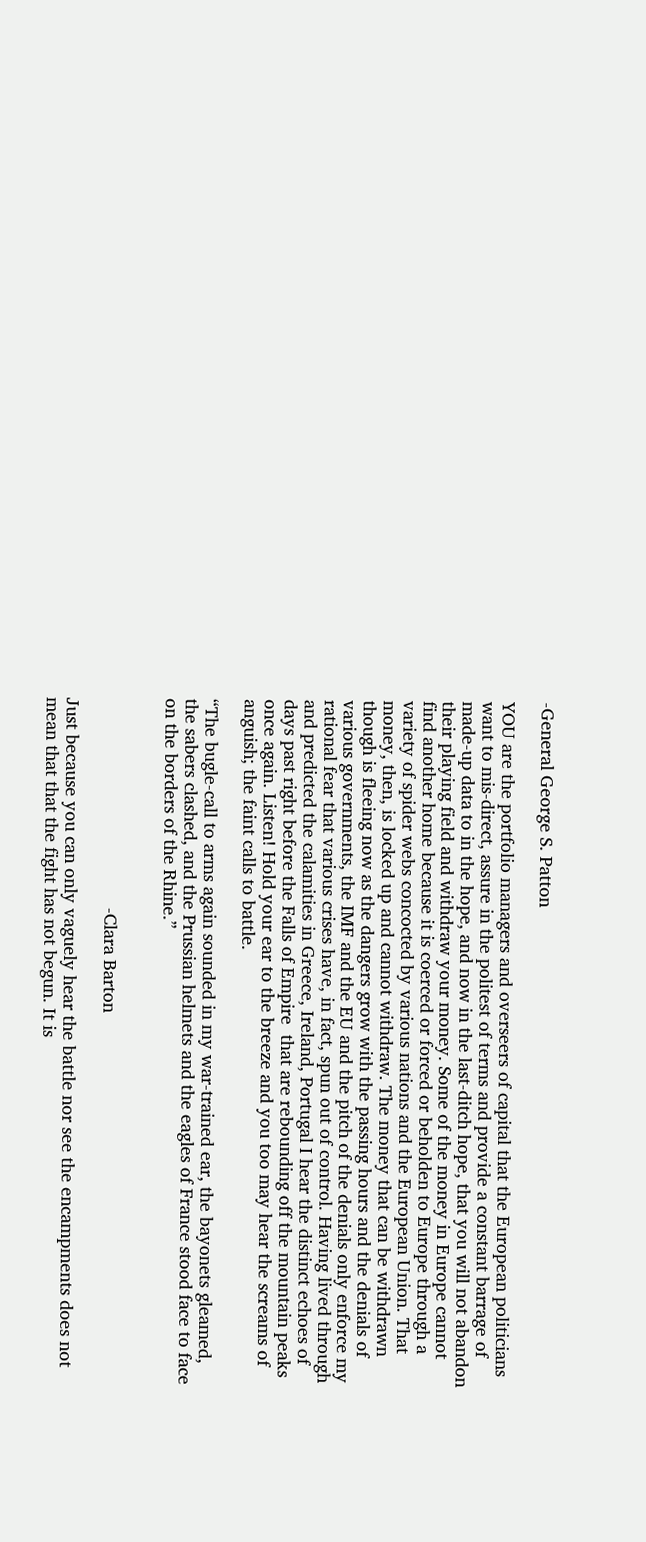-General George S. Patton

YOU are the portfolio managers and overseers of capital that the European politicians want to mis-direct, assure in the politest of terms and provide a constant barrage of made-up data to in the hope, and now in the last-ditch hope, that you will not abandon their playing field and withdraw your money. Some of the money in Europe cannot find another home because it is coerced or forced or beholden to Europe through a variety of spider webs concocted by various nations and the European Union. That money, then, is locked up and cannot withdraw. The money that can be withdrawn though is fleeing now as the dangers grow with the passing hours and the denials of various governments, the IMF and the EU and the pitch of the denials only enforce my rational fear that various crises have, in fact, spun out of control. Having lived through and predicted the calamities in Greece, Ireland, Portugal I hear the distinct echoes of days past right before the Falls of Empire  that are rebounding off the mountain peaks once again. Listen! Hold your ear to the breeze and you too may hear the screams of anguish; the faint calls to battle.

“The bugle-call to arms again sounded in my war-trained ear, the bayonets gleamed, the sabers clashed, and the Prussian helmets and the eagles of France stood face to face on the borders of the Rhine.”


                                          -Clara Barton

Just because you can only vaguely hear the battle nor see the encampments does not mean that that the fight has not begun. It is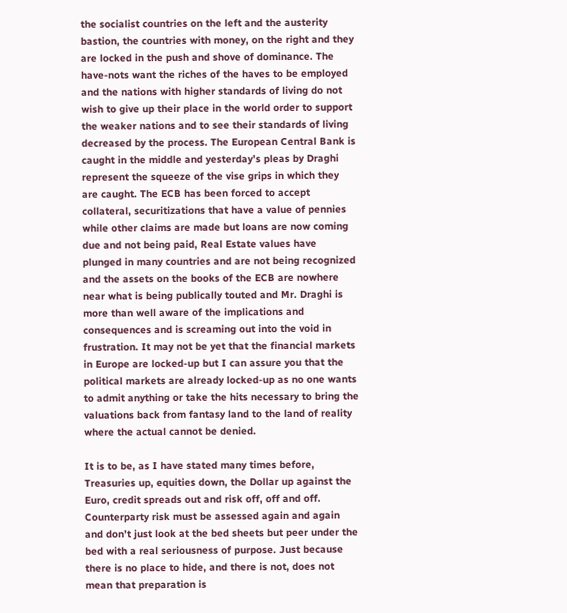the socialist countries on the left and the austerity bastion, the countries with money, on the right and they are locked in the push and shove of dominance. The have-nots want the riches of the haves to be employed and the nations with higher standards of living do not wish to give up their place in the world order to support the weaker nations and to see their standards of living decreased by the process. The European Central Bank is caught in the middle and yesterday’s pleas by Draghi represent the squeeze of the vise grips in which they are caught. The ECB has been forced to accept collateral, securitizations that have a value of pennies while other claims are made but loans are now coming due and not being paid, Real Estate values have plunged in many countries and are not being recognized and the assets on the books of the ECB are nowhere near what is being publically touted and Mr. Draghi is more than well aware of the implications and consequences and is screaming out into the void in frustration. It may not be yet that the financial markets in Europe are locked-up but I can assure you that the political markets are already locked-up as no one wants to admit anything or take the hits necessary to bring the valuations back from fantasy land to the land of reality where the actual cannot be denied.

It is to be, as I have stated many times before, Treasuries up, equities down, the Dollar up against the Euro, credit spreads out and risk off, off and off. Counterparty risk must be assessed again and again and don’t just look at the bed sheets but peer under the bed with a real seriousness of purpose. Just because there is no place to hide, and there is not, does not mean that preparation is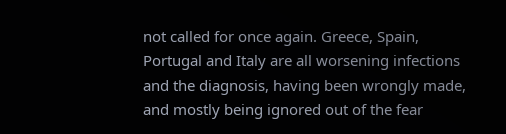not called for once again. Greece, Spain, Portugal and Italy are all worsening infections and the diagnosis, having been wrongly made, and mostly being ignored out of the fear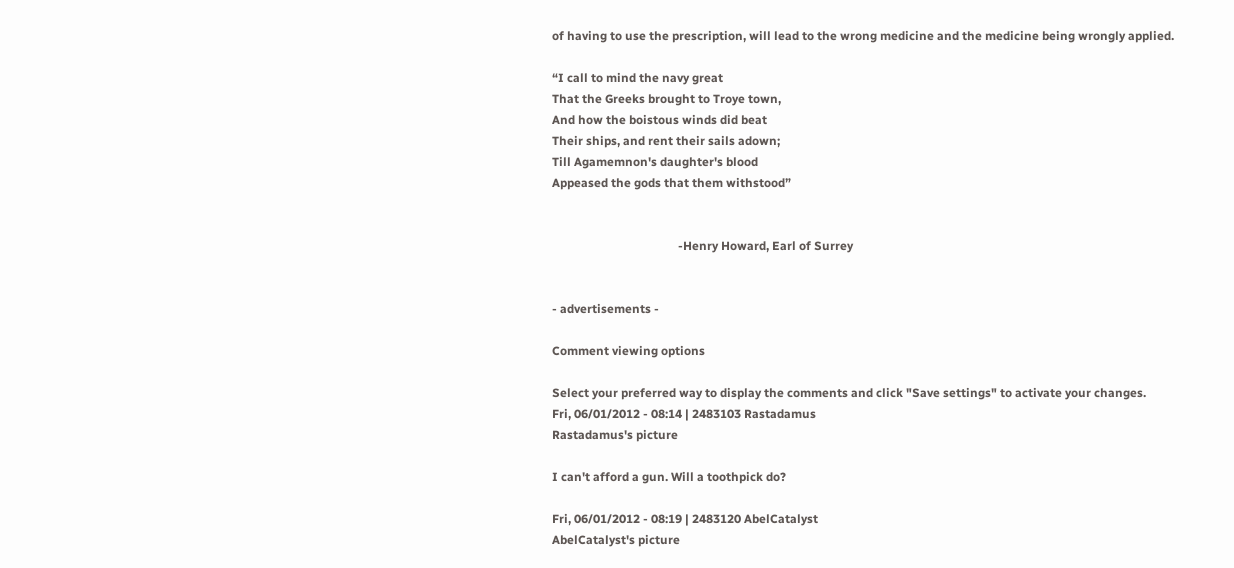of having to use the prescription, will lead to the wrong medicine and the medicine being wrongly applied.

“I call to mind the navy great
That the Greeks brought to Troye town,
And how the boistous winds did beat
Their ships, and rent their sails adown;
Till Agamemnon's daughter's blood
Appeased the gods that them withstood”


                                          -Henry Howard, Earl of Surrey


- advertisements -

Comment viewing options

Select your preferred way to display the comments and click "Save settings" to activate your changes.
Fri, 06/01/2012 - 08:14 | 2483103 Rastadamus
Rastadamus's picture

I can't afford a gun. Will a toothpick do?

Fri, 06/01/2012 - 08:19 | 2483120 AbelCatalyst
AbelCatalyst's picture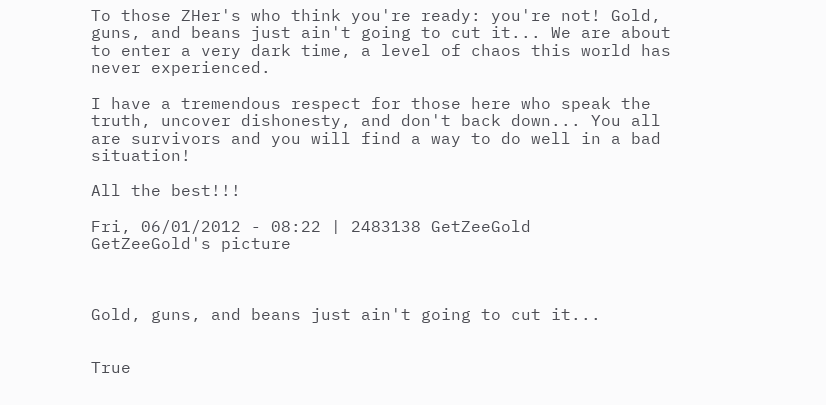To those ZHer's who think you're ready: you're not! Gold, guns, and beans just ain't going to cut it... We are about to enter a very dark time, a level of chaos this world has never experienced.

I have a tremendous respect for those here who speak the truth, uncover dishonesty, and don't back down... You all are survivors and you will find a way to do well in a bad situation!

All the best!!!

Fri, 06/01/2012 - 08:22 | 2483138 GetZeeGold
GetZeeGold's picture



Gold, guns, and beans just ain't going to cut it...


True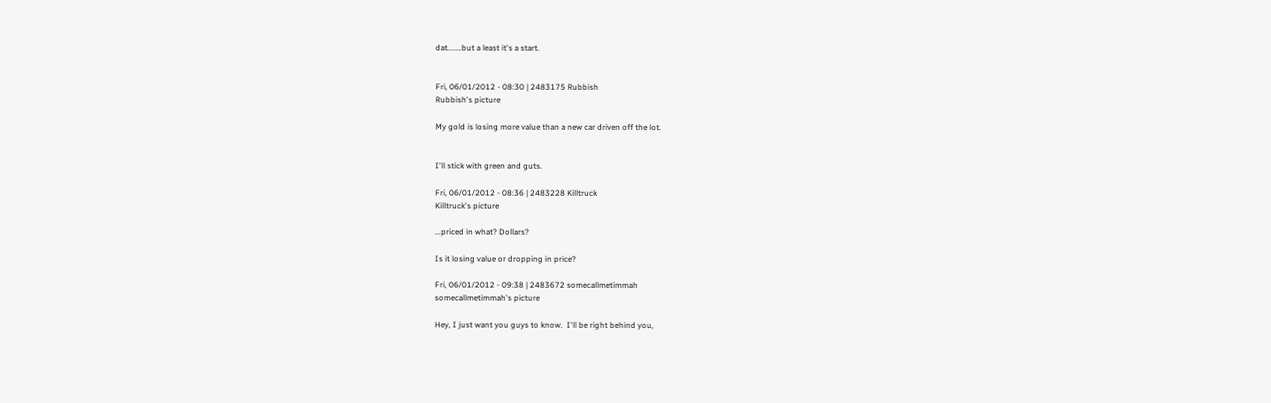dat.......but a least it's a start.


Fri, 06/01/2012 - 08:30 | 2483175 Rubbish
Rubbish's picture

My gold is losing more value than a new car driven off the lot.


I'll stick with green and guts.

Fri, 06/01/2012 - 08:36 | 2483228 Killtruck
Killtruck's picture

...priced in what? Dollars?

Is it losing value or dropping in price?

Fri, 06/01/2012 - 09:38 | 2483672 somecallmetimmah
somecallmetimmah's picture

Hey, I just want you guys to know.  I'll be right behind you,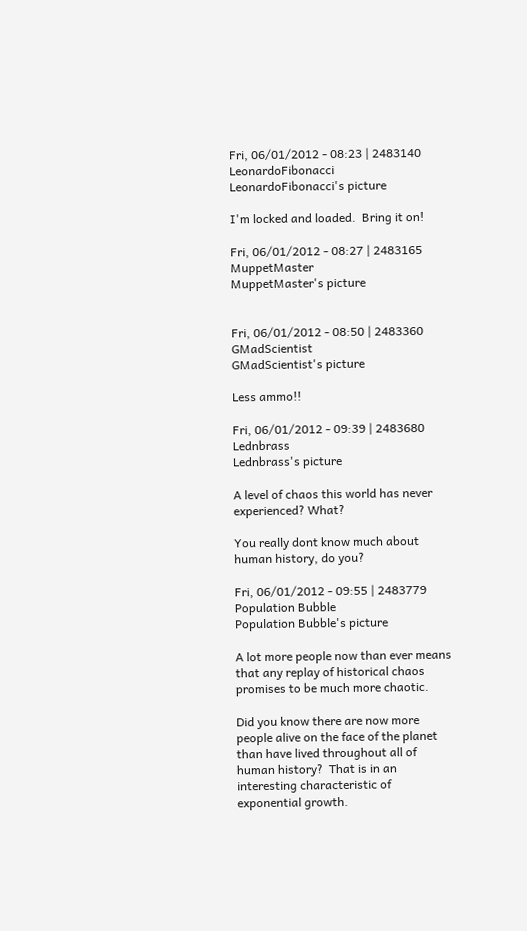Fri, 06/01/2012 - 08:23 | 2483140 LeonardoFibonacci
LeonardoFibonacci's picture

I'm locked and loaded.  Bring it on!

Fri, 06/01/2012 - 08:27 | 2483165 MuppetMaster
MuppetMaster's picture


Fri, 06/01/2012 - 08:50 | 2483360 GMadScientist
GMadScientist's picture

Less ammo!!

Fri, 06/01/2012 - 09:39 | 2483680 Lednbrass
Lednbrass's picture

A level of chaos this world has never experienced? What?

You really dont know much about human history, do you?

Fri, 06/01/2012 - 09:55 | 2483779 Population Bubble
Population Bubble's picture

A lot more people now than ever means that any replay of historical chaos promises to be much more chaotic.

Did you know there are now more people alive on the face of the planet than have lived throughout all of human history?  That is in an interesting characteristic of exponential growth.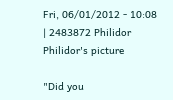Fri, 06/01/2012 - 10:08 | 2483872 Philidor
Philidor's picture

"Did you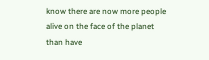know there are now more people alive on the face of the planet than have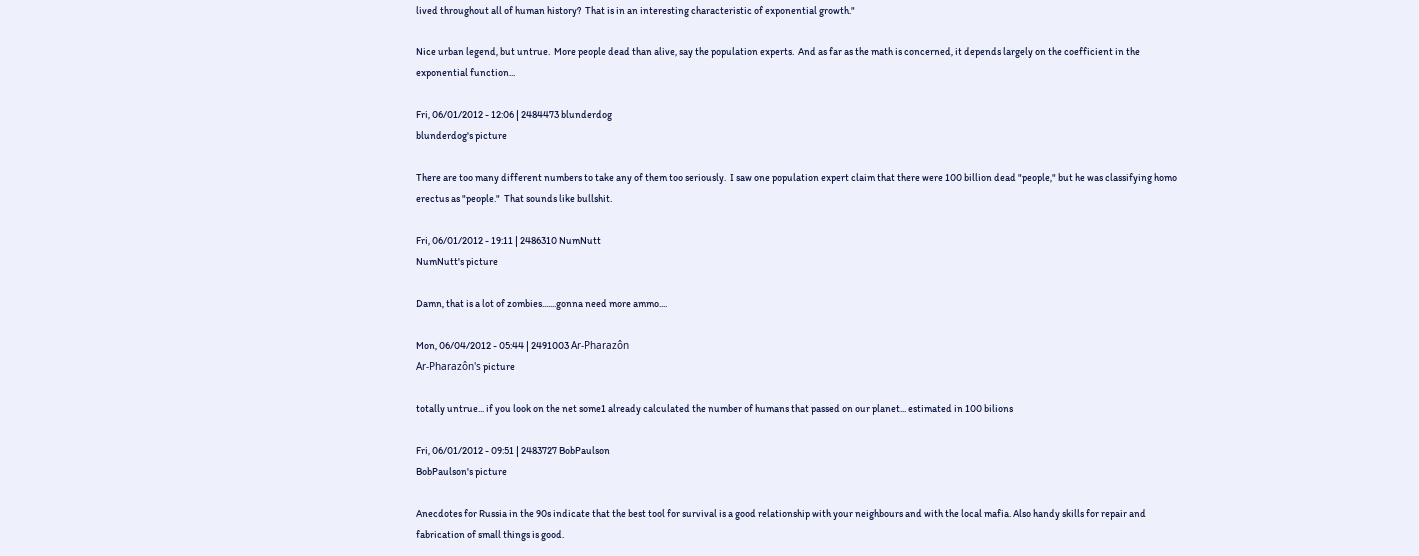lived throughout all of human history?  That is in an interesting characteristic of exponential growth."

Nice urban legend, but untrue.  More people dead than alive, say the population experts.  And as far as the math is concerned, it depends largely on the coefficient in the exponential function...

Fri, 06/01/2012 - 12:06 | 2484473 blunderdog
blunderdog's picture

There are too many different numbers to take any of them too seriously.  I saw one population expert claim that there were 100 billion dead "people," but he was classifying homo erectus as "people."  That sounds like bullshit.

Fri, 06/01/2012 - 19:11 | 2486310 NumNutt
NumNutt's picture

Damn, that is a lot of zombies.......gonna need more ammo....

Mon, 06/04/2012 - 05:44 | 2491003 Ar-Pharazôn
Ar-Pharazôn's picture

totally untrue... if you look on the net some1 already calculated the number of humans that passed on our planet... estimated in 100 bilions

Fri, 06/01/2012 - 09:51 | 2483727 BobPaulson
BobPaulson's picture

Anecdotes for Russia in the 90s indicate that the best tool for survival is a good relationship with your neighbours and with the local mafia. Also handy skills for repair and fabrication of small things is good.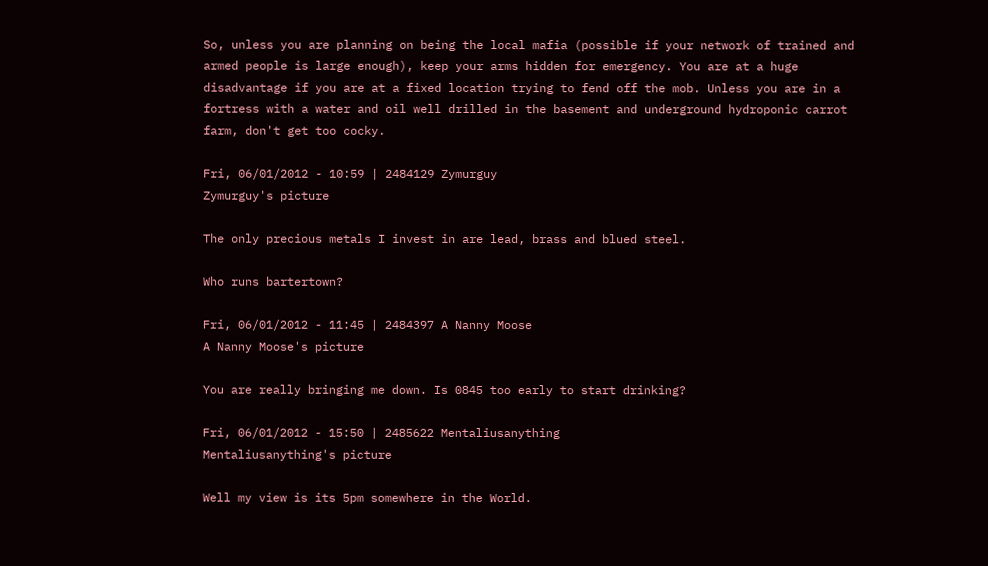So, unless you are planning on being the local mafia (possible if your network of trained and armed people is large enough), keep your arms hidden for emergency. You are at a huge disadvantage if you are at a fixed location trying to fend off the mob. Unless you are in a fortress with a water and oil well drilled in the basement and underground hydroponic carrot farm, don't get too cocky.

Fri, 06/01/2012 - 10:59 | 2484129 Zymurguy
Zymurguy's picture

The only precious metals I invest in are lead, brass and blued steel.

Who runs bartertown?

Fri, 06/01/2012 - 11:45 | 2484397 A Nanny Moose
A Nanny Moose's picture

You are really bringing me down. Is 0845 too early to start drinking?

Fri, 06/01/2012 - 15:50 | 2485622 Mentaliusanything
Mentaliusanything's picture

Well my view is its 5pm somewhere in the World.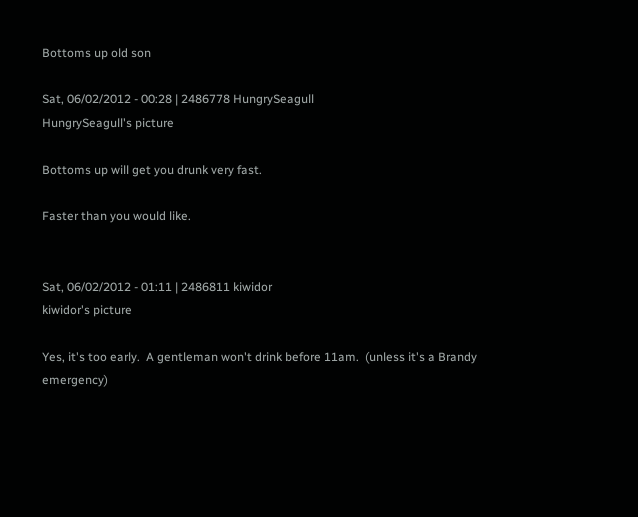Bottoms up old son

Sat, 06/02/2012 - 00:28 | 2486778 HungrySeagull
HungrySeagull's picture

Bottoms up will get you drunk very fast.

Faster than you would like.


Sat, 06/02/2012 - 01:11 | 2486811 kiwidor
kiwidor's picture

Yes, it's too early.  A gentleman won't drink before 11am.  (unless it's a Brandy emergency)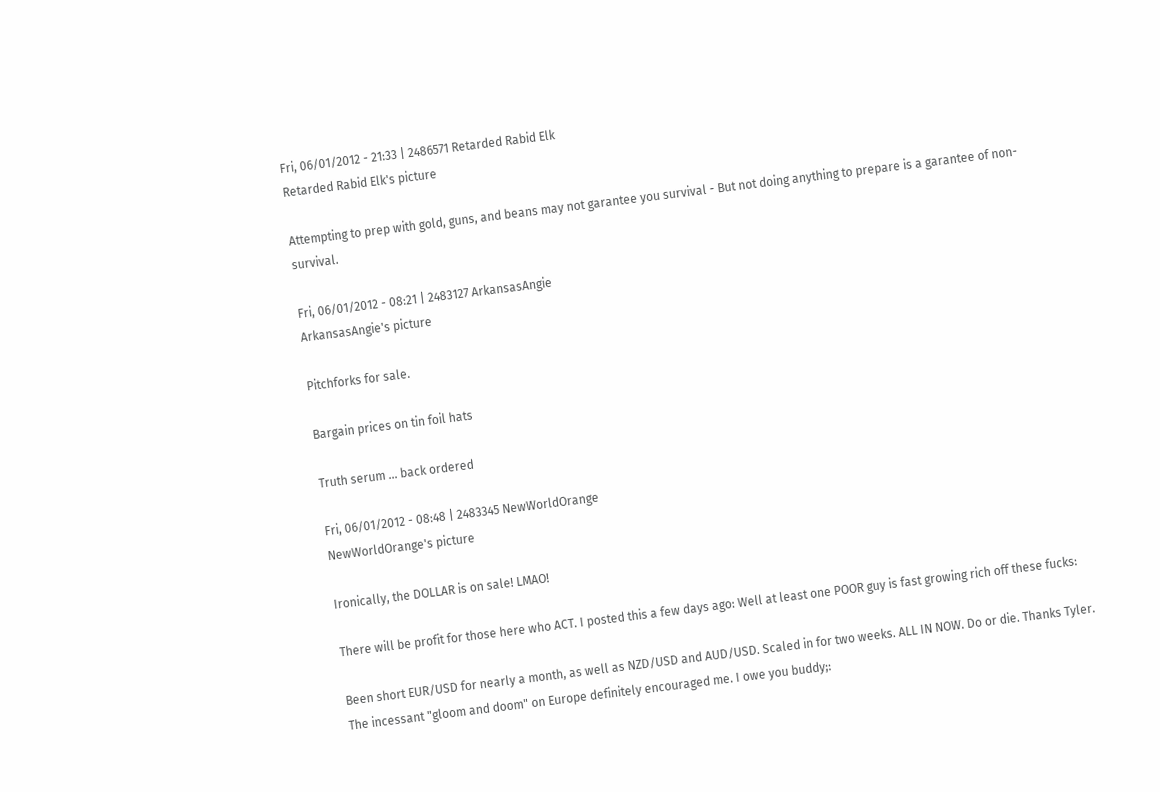Fri, 06/01/2012 - 21:33 | 2486571 Retarded Rabid Elk
Retarded Rabid Elk's picture

Attempting to prep with gold, guns, and beans may not garantee you survival - But not doing anything to prepare is a garantee of non-survival.

Fri, 06/01/2012 - 08:21 | 2483127 ArkansasAngie
ArkansasAngie's picture

Pitchforks for sale.

Bargain prices on tin foil hats

Truth serum ... back ordered

Fri, 06/01/2012 - 08:48 | 2483345 NewWorldOrange
NewWorldOrange's picture

Ironically, the DOLLAR is on sale! LMAO!

There will be profit for those here who ACT. I posted this a few days ago: Well at least one POOR guy is fast growing rich off these fucks:

Been short EUR/USD for nearly a month, as well as NZD/USD and AUD/USD. Scaled in for two weeks. ALL IN NOW. Do or die. Thanks Tyler. The incessant "gloom and doom" on Europe definitely encouraged me. I owe you buddy;: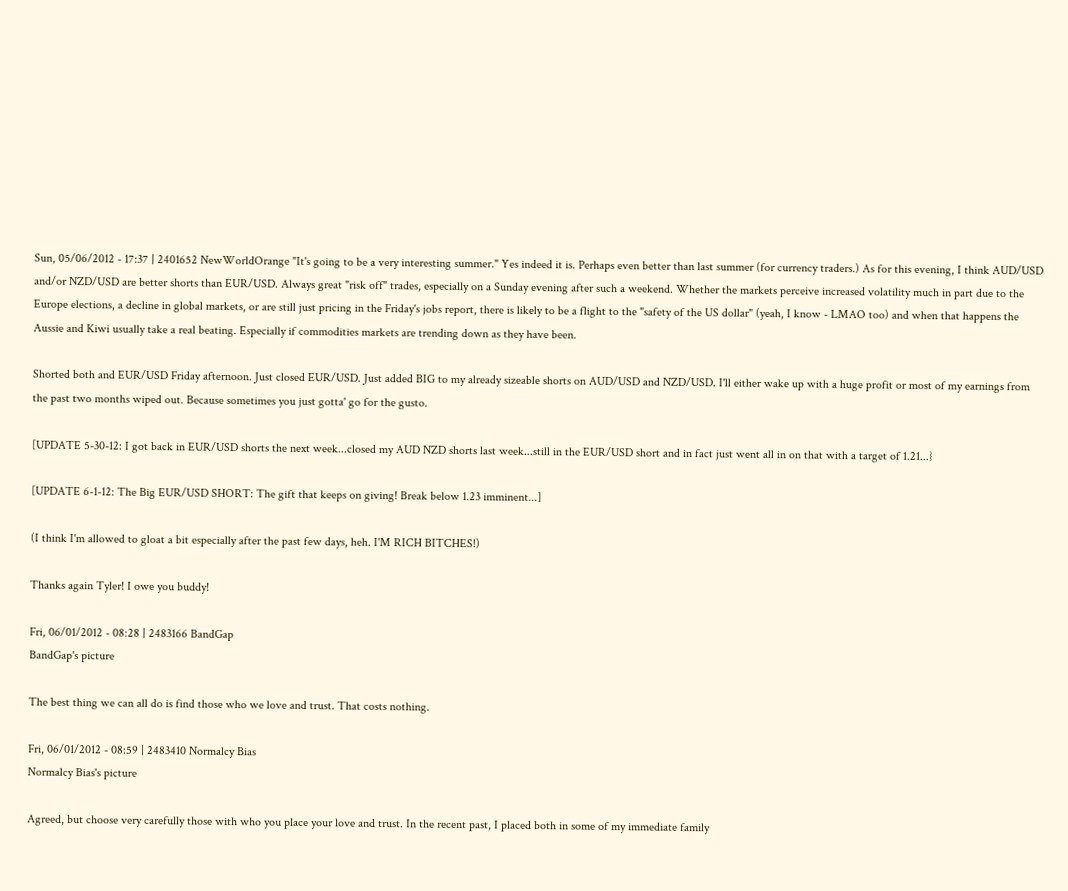Sun, 05/06/2012 - 17:37 | 2401652 NewWorldOrange "It's going to be a very interesting summer." Yes indeed it is. Perhaps even better than last summer (for currency traders.) As for this evening, I think AUD/USD and/or NZD/USD are better shorts than EUR/USD. Always great "risk off" trades, especially on a Sunday evening after such a weekend. Whether the markets perceive increased volatility much in part due to the Europe elections, a decline in global markets, or are still just pricing in the Friday's jobs report, there is likely to be a flight to the "safety of the US dollar" (yeah, I know - LMAO too) and when that happens the Aussie and Kiwi usually take a real beating. Especially if commodities markets are trending down as they have been.

Shorted both and EUR/USD Friday afternoon. Just closed EUR/USD. Just added BIG to my already sizeable shorts on AUD/USD and NZD/USD. I'll either wake up with a huge profit or most of my earnings from the past two months wiped out. Because sometimes you just gotta' go for the gusto.

[UPDATE 5-30-12: I got back in EUR/USD shorts the next week...closed my AUD NZD shorts last week...still in the EUR/USD short and in fact just went all in on that with a target of 1.21...}

[UPDATE 6-1-12: The Big EUR/USD SHORT: The gift that keeps on giving! Break below 1.23 imminent...]

(I think I'm allowed to gloat a bit especially after the past few days, heh. I'M RICH BITCHES!)

Thanks again Tyler! I owe you buddy!

Fri, 06/01/2012 - 08:28 | 2483166 BandGap
BandGap's picture

The best thing we can all do is find those who we love and trust. That costs nothing.

Fri, 06/01/2012 - 08:59 | 2483410 Normalcy Bias
Normalcy Bias's picture

Agreed, but choose very carefully those with who you place your love and trust. In the recent past, I placed both in some of my immediate family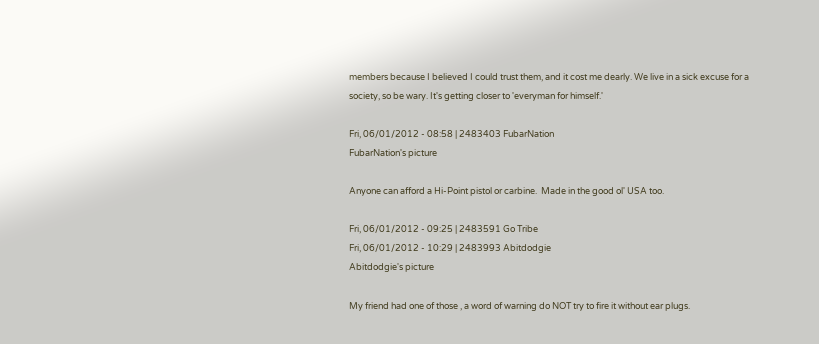members because I believed I could trust them, and it cost me dearly. We live in a sick excuse for a society, so be wary. It's getting closer to 'everyman for himself.'

Fri, 06/01/2012 - 08:58 | 2483403 FubarNation
FubarNation's picture

Anyone can afford a Hi-Point pistol or carbine.  Made in the good ol' USA too.

Fri, 06/01/2012 - 09:25 | 2483591 Go Tribe
Fri, 06/01/2012 - 10:29 | 2483993 Abitdodgie
Abitdodgie's picture

My friend had one of those , a word of warning do NOT try to fire it without ear plugs.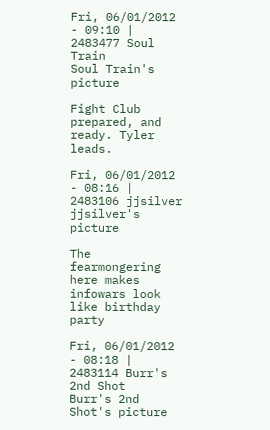Fri, 06/01/2012 - 09:10 | 2483477 Soul Train
Soul Train's picture

Fight Club prepared, and ready. Tyler leads.

Fri, 06/01/2012 - 08:16 | 2483106 jjsilver
jjsilver's picture

The fearmongering here makes infowars look like birthday party

Fri, 06/01/2012 - 08:18 | 2483114 Burr's 2nd Shot
Burr's 2nd Shot's picture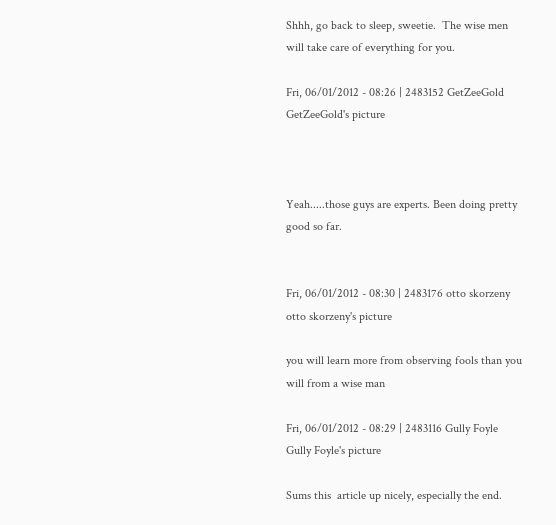Shhh, go back to sleep, sweetie.  The wise men will take care of everything for you.

Fri, 06/01/2012 - 08:26 | 2483152 GetZeeGold
GetZeeGold's picture



Yeah.....those guys are experts. Been doing pretty good so far.


Fri, 06/01/2012 - 08:30 | 2483176 otto skorzeny
otto skorzeny's picture

you will learn more from observing fools than you will from a wise man

Fri, 06/01/2012 - 08:29 | 2483116 Gully Foyle
Gully Foyle's picture

Sums this  article up nicely, especially the end.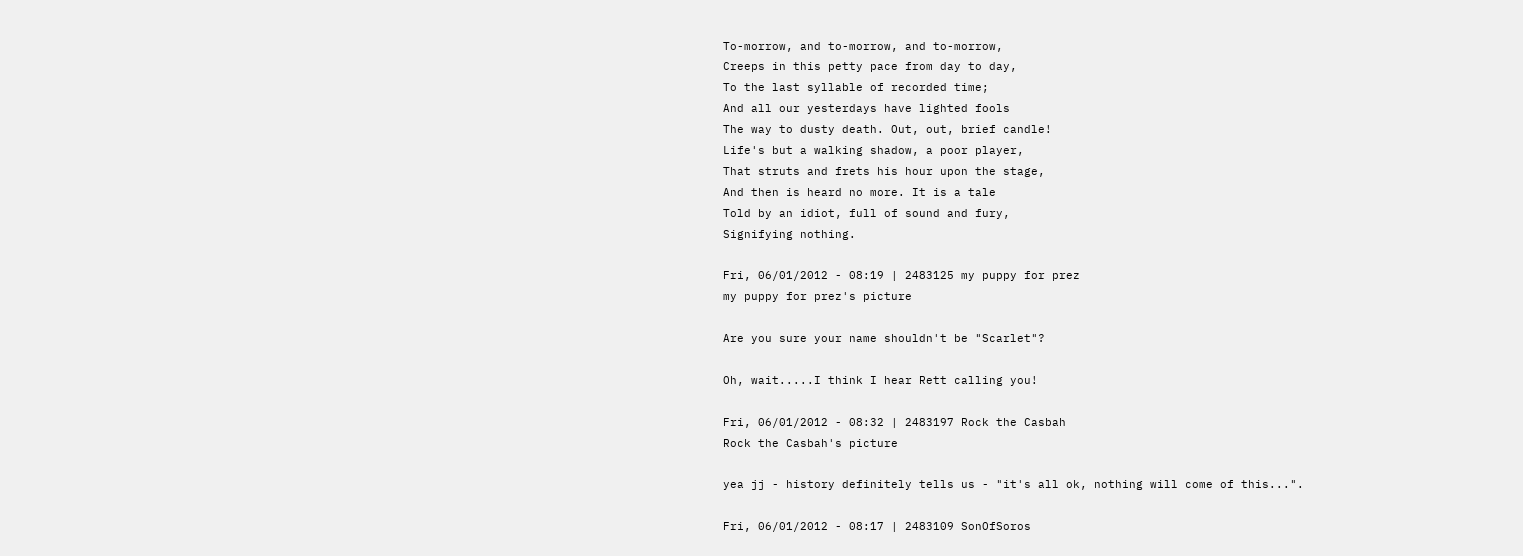To-morrow, and to-morrow, and to-morrow,
Creeps in this petty pace from day to day,
To the last syllable of recorded time;
And all our yesterdays have lighted fools
The way to dusty death. Out, out, brief candle!
Life's but a walking shadow, a poor player,
That struts and frets his hour upon the stage,
And then is heard no more. It is a tale
Told by an idiot, full of sound and fury,
Signifying nothing.

Fri, 06/01/2012 - 08:19 | 2483125 my puppy for prez
my puppy for prez's picture

Are you sure your name shouldn't be "Scarlet"?

Oh, wait.....I think I hear Rett calling you!

Fri, 06/01/2012 - 08:32 | 2483197 Rock the Casbah
Rock the Casbah's picture

yea jj - history definitely tells us - "it's all ok, nothing will come of this...".

Fri, 06/01/2012 - 08:17 | 2483109 SonOfSoros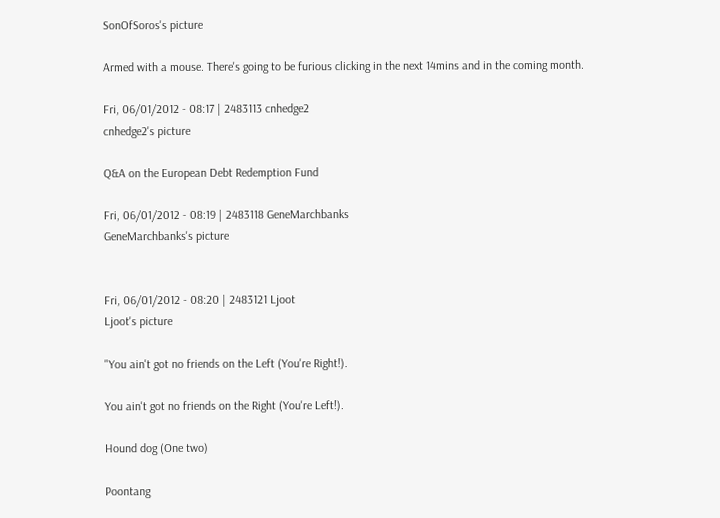SonOfSoros's picture

Armed with a mouse. There's going to be furious clicking in the next 14mins and in the coming month.

Fri, 06/01/2012 - 08:17 | 2483113 cnhedge2
cnhedge2's picture

Q&A on the European Debt Redemption Fund

Fri, 06/01/2012 - 08:19 | 2483118 GeneMarchbanks
GeneMarchbanks's picture


Fri, 06/01/2012 - 08:20 | 2483121 Ljoot
Ljoot's picture

"You ain't got no friends on the Left (You're Right!).

You ain't got no friends on the Right (You're Left!).

Hound dog (One two)

Poontang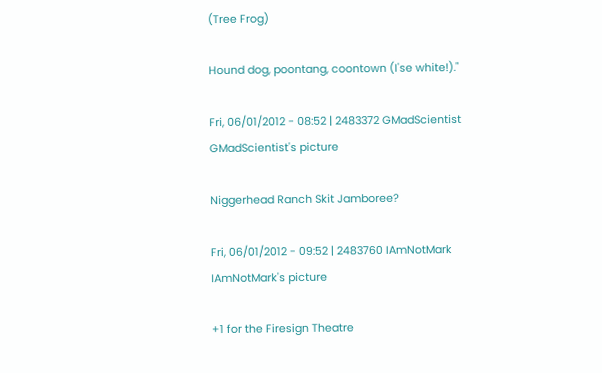(Tree Frog)

Hound dog, poontang, coontown (I'se white!)."

Fri, 06/01/2012 - 08:52 | 2483372 GMadScientist
GMadScientist's picture

Niggerhead Ranch Skit Jamboree?

Fri, 06/01/2012 - 09:52 | 2483760 IAmNotMark
IAmNotMark's picture

+1 for the Firesign Theatre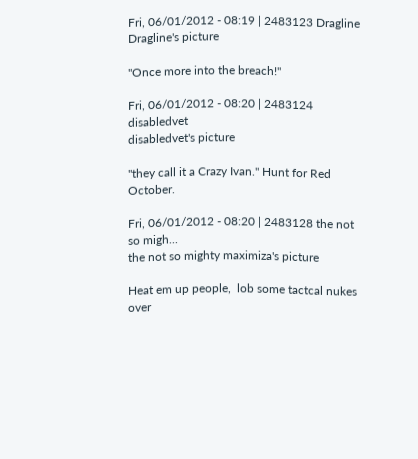Fri, 06/01/2012 - 08:19 | 2483123 Dragline
Dragline's picture

"Once more into the breach!"

Fri, 06/01/2012 - 08:20 | 2483124 disabledvet
disabledvet's picture

"they call it a Crazy Ivan." Hunt for Red October.

Fri, 06/01/2012 - 08:20 | 2483128 the not so migh...
the not so mighty maximiza's picture

Heat em up people,  lob some tactcal nukes over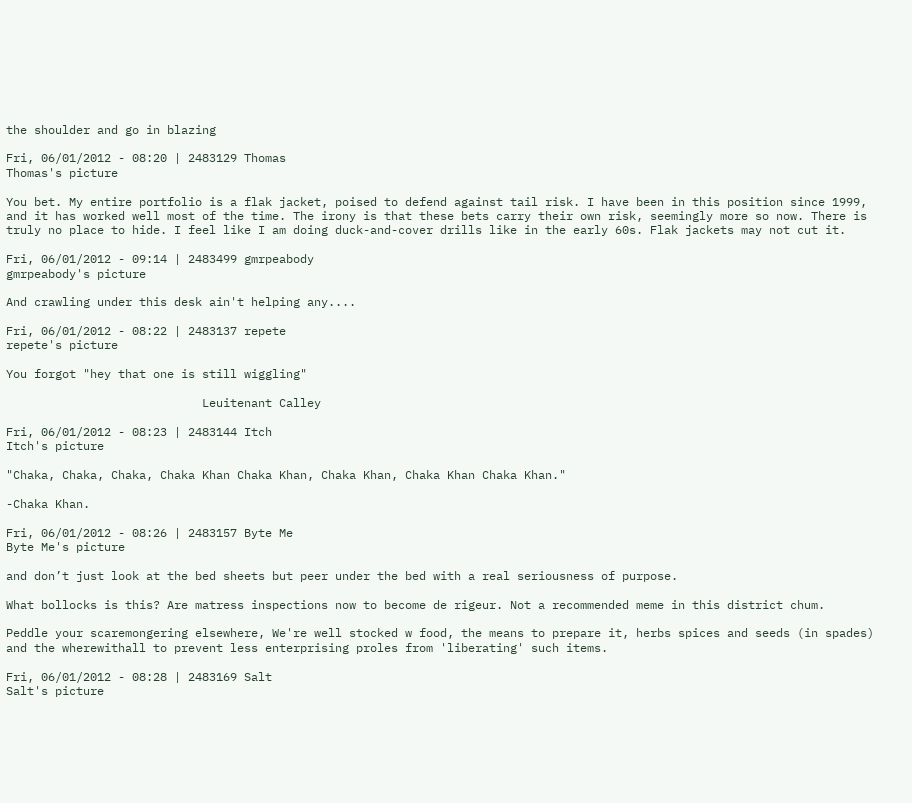the shoulder and go in blazing

Fri, 06/01/2012 - 08:20 | 2483129 Thomas
Thomas's picture

You bet. My entire portfolio is a flak jacket, poised to defend against tail risk. I have been in this position since 1999, and it has worked well most of the time. The irony is that these bets carry their own risk, seemingly more so now. There is truly no place to hide. I feel like I am doing duck-and-cover drills like in the early 60s. Flak jackets may not cut it.

Fri, 06/01/2012 - 09:14 | 2483499 gmrpeabody
gmrpeabody's picture

And crawling under this desk ain't helping any....

Fri, 06/01/2012 - 08:22 | 2483137 repete
repete's picture

You forgot "hey that one is still wiggling"

                            Leuitenant Calley

Fri, 06/01/2012 - 08:23 | 2483144 Itch
Itch's picture

"Chaka, Chaka, Chaka, Chaka Khan Chaka Khan, Chaka Khan, Chaka Khan Chaka Khan."

-Chaka Khan.

Fri, 06/01/2012 - 08:26 | 2483157 Byte Me
Byte Me's picture

and don’t just look at the bed sheets but peer under the bed with a real seriousness of purpose.

What bollocks is this? Are matress inspections now to become de rigeur. Not a recommended meme in this district chum.

Peddle your scaremongering elsewhere, We're well stocked w food, the means to prepare it, herbs spices and seeds (in spades) and the wherewithall to prevent less enterprising proles from 'liberating' such items.

Fri, 06/01/2012 - 08:28 | 2483169 Salt
Salt's picture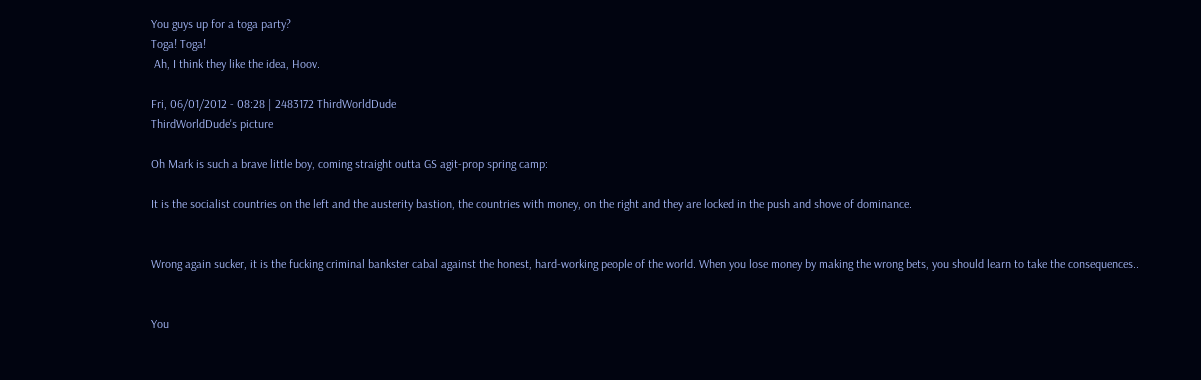You guys up for a toga party?
Toga! Toga!
 Ah, I think they like the idea, Hoov.

Fri, 06/01/2012 - 08:28 | 2483172 ThirdWorldDude
ThirdWorldDude's picture

Oh Mark is such a brave little boy, coming straight outta GS agit-prop spring camp:

It is the socialist countries on the left and the austerity bastion, the countries with money, on the right and they are locked in the push and shove of dominance.


Wrong again sucker, it is the fucking criminal bankster cabal against the honest, hard-working people of the world. When you lose money by making the wrong bets, you should learn to take the consequences..


You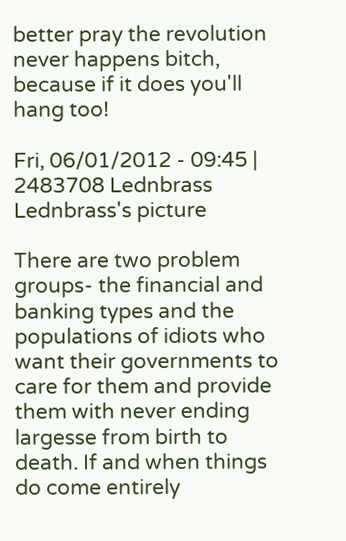better pray the revolution never happens bitch, because if it does you'll hang too!

Fri, 06/01/2012 - 09:45 | 2483708 Lednbrass
Lednbrass's picture

There are two problem groups- the financial and banking types and the populations of idiots who want their governments to care for them and provide them with never ending largesse from birth to death. If and when things do come entirely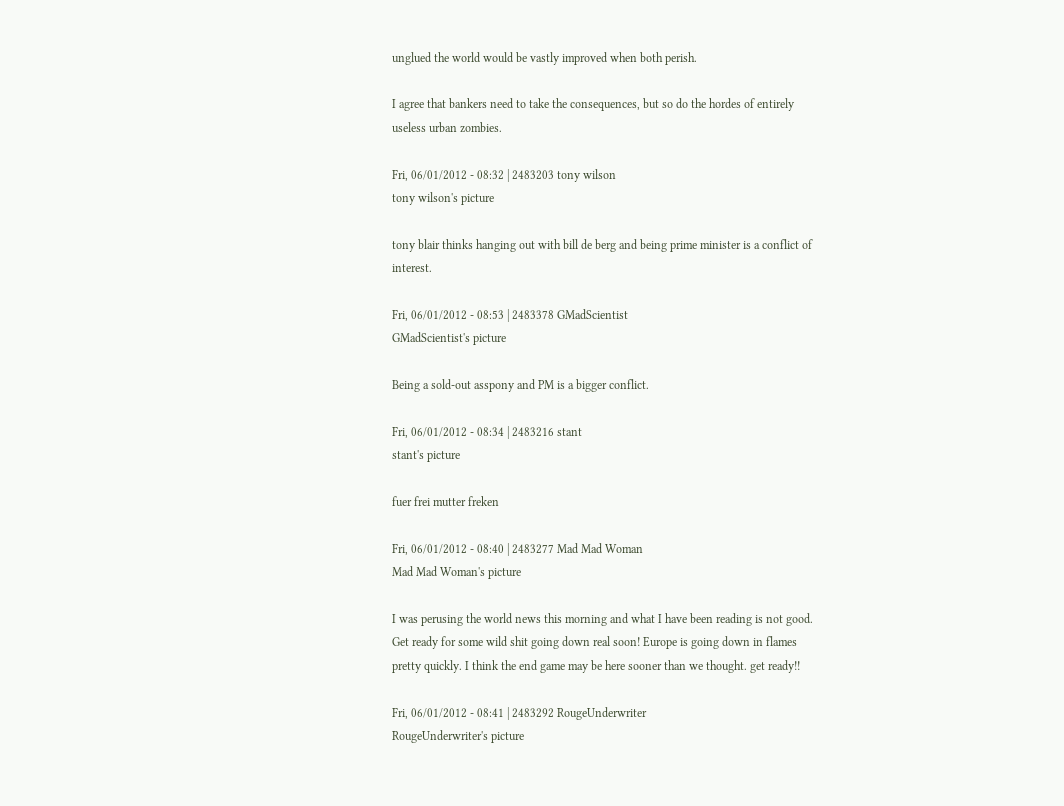unglued the world would be vastly improved when both perish.

I agree that bankers need to take the consequences, but so do the hordes of entirely useless urban zombies.

Fri, 06/01/2012 - 08:32 | 2483203 tony wilson
tony wilson's picture

tony blair thinks hanging out with bill de berg and being prime minister is a conflict of interest.

Fri, 06/01/2012 - 08:53 | 2483378 GMadScientist
GMadScientist's picture

Being a sold-out asspony and PM is a bigger conflict.

Fri, 06/01/2012 - 08:34 | 2483216 stant
stant's picture

fuer frei mutter freken

Fri, 06/01/2012 - 08:40 | 2483277 Mad Mad Woman
Mad Mad Woman's picture

I was perusing the world news this morning and what I have been reading is not good. Get ready for some wild shit going down real soon! Europe is going down in flames pretty quickly. I think the end game may be here sooner than we thought. get ready!!

Fri, 06/01/2012 - 08:41 | 2483292 RougeUnderwriter
RougeUnderwriter's picture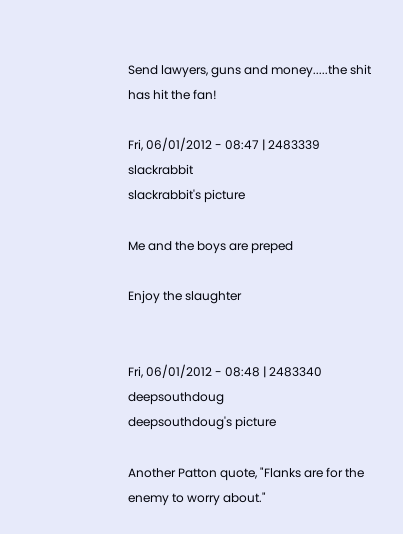Send lawyers, guns and money.....the shit has hit the fan!

Fri, 06/01/2012 - 08:47 | 2483339 slackrabbit
slackrabbit's picture

Me and the boys are preped

Enjoy the slaughter


Fri, 06/01/2012 - 08:48 | 2483340 deepsouthdoug
deepsouthdoug's picture

Another Patton quote, "Flanks are for the enemy to worry about."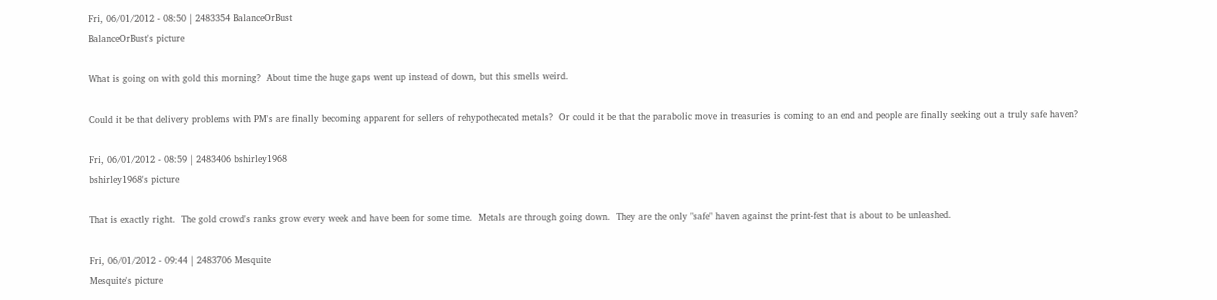Fri, 06/01/2012 - 08:50 | 2483354 BalanceOrBust
BalanceOrBust's picture

What is going on with gold this morning?  About time the huge gaps went up instead of down, but this smells weird.

Could it be that delivery problems with PM's are finally becoming apparent for sellers of rehypothecated metals?  Or could it be that the parabolic move in treasuries is coming to an end and people are finally seeking out a truly safe haven?

Fri, 06/01/2012 - 08:59 | 2483406 bshirley1968
bshirley1968's picture

That is exactly right.  The gold crowd's ranks grow every week and have been for some time.  Metals are through going down.  They are the only "safe" haven against the print-fest that is about to be unleashed.

Fri, 06/01/2012 - 09:44 | 2483706 Mesquite
Mesquite's picture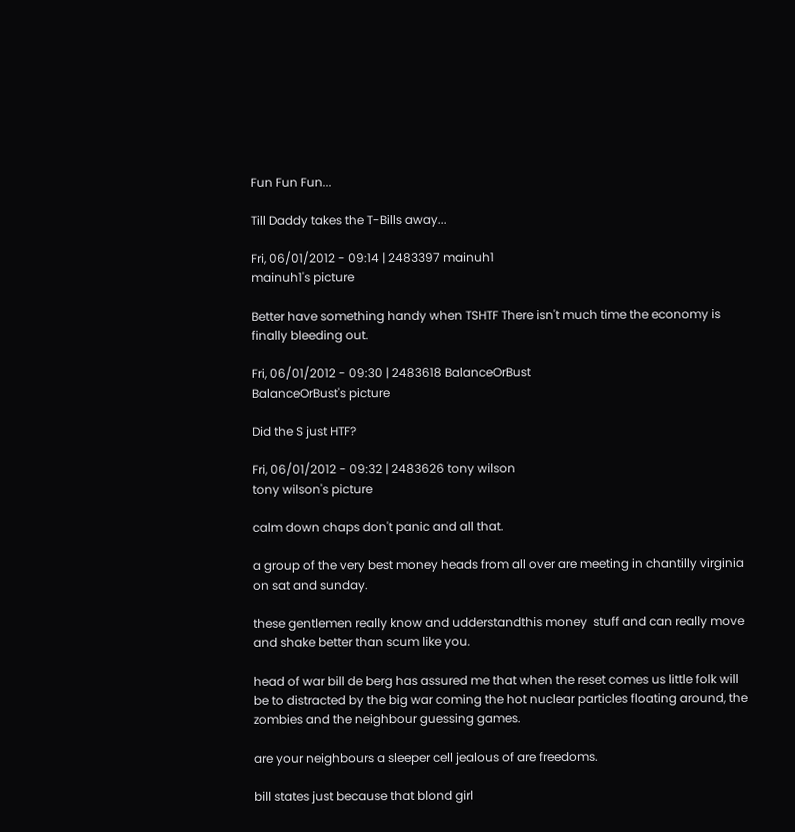Fun Fun Fun...

Till Daddy takes the T-Bills away...

Fri, 06/01/2012 - 09:14 | 2483397 mainuh1
mainuh1's picture

Better have something handy when TSHTF There isn't much time the economy is finally bleeding out.

Fri, 06/01/2012 - 09:30 | 2483618 BalanceOrBust
BalanceOrBust's picture

Did the S just HTF?

Fri, 06/01/2012 - 09:32 | 2483626 tony wilson
tony wilson's picture

calm down chaps don't panic and all that.

a group of the very best money heads from all over are meeting in chantilly virginia on sat and sunday.

these gentlemen really know and udderstandthis money  stuff and can really move and shake better than scum like you.

head of war bill de berg has assured me that when the reset comes us little folk will be to distracted by the big war coming the hot nuclear particles floating around, the zombies and the neighbour guessing games.

are your neighbours a sleeper cell jealous of are freedoms.

bill states just because that blond girl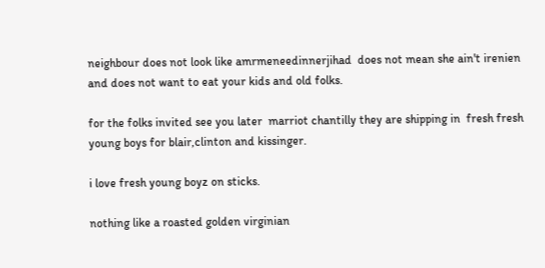neighbour does not look like amrmeneedinnerjihad  does not mean she ain't irenien and does not want to eat your kids and old folks.

for the folks invited see you later  marriot chantilly they are shipping in  fresh fresh young boys for blair,clinton and kissinger.

i love fresh young boyz on sticks.

nothing like a roasted golden virginian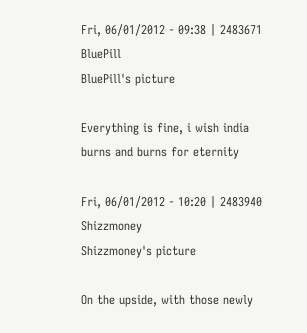Fri, 06/01/2012 - 09:38 | 2483671 BluePill
BluePill's picture

Everything is fine, i wish india burns and burns for eternity

Fri, 06/01/2012 - 10:20 | 2483940 Shizzmoney
Shizzmoney's picture

On the upside, with those newly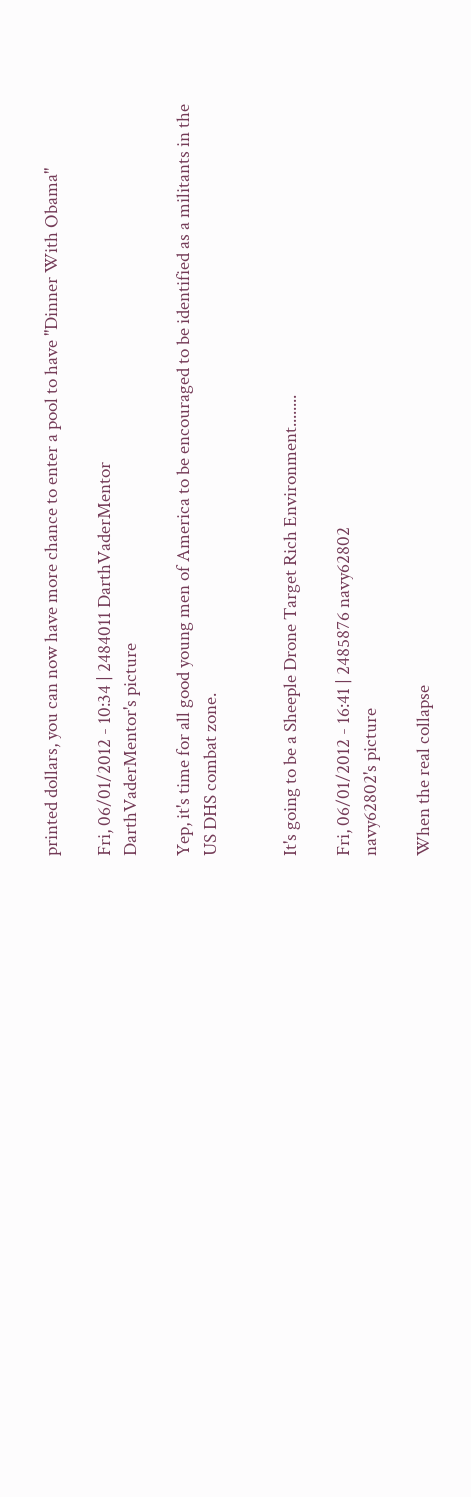printed dollars, you can now have more chance to enter a pool to have "Dinner With Obama"

Fri, 06/01/2012 - 10:34 | 2484011 DarthVaderMentor
DarthVaderMentor's picture

Yep, it's time for all good young men of America to be encouraged to be identified as a militants in the US DHS combat zone.


It's going to be a Sheeple Drone Target Rich Environment........

Fri, 06/01/2012 - 16:41 | 2485876 navy62802
navy62802's picture

When the real collapse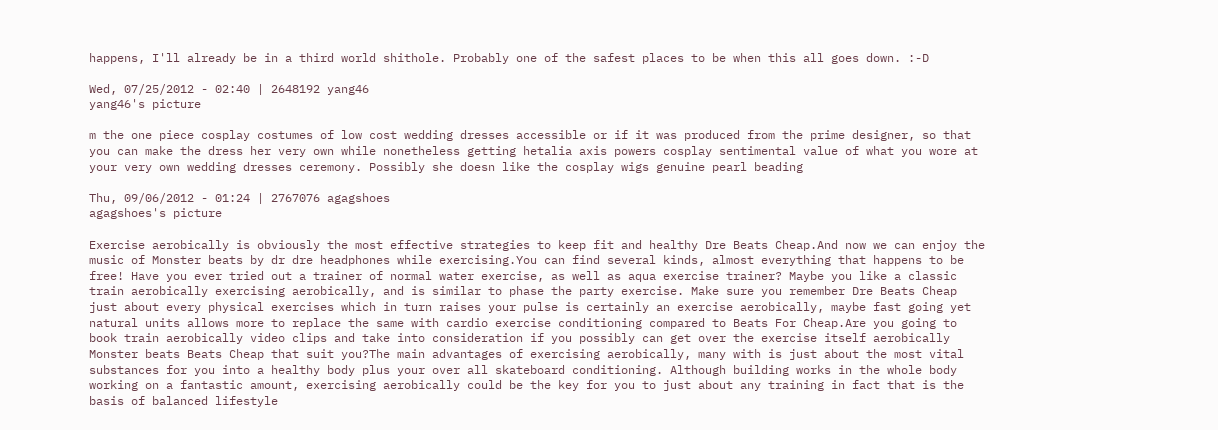happens, I'll already be in a third world shithole. Probably one of the safest places to be when this all goes down. :-D

Wed, 07/25/2012 - 02:40 | 2648192 yang46
yang46's picture

m the one piece cosplay costumes of low cost wedding dresses accessible or if it was produced from the prime designer, so that you can make the dress her very own while nonetheless getting hetalia axis powers cosplay sentimental value of what you wore at your very own wedding dresses ceremony. Possibly she doesn like the cosplay wigs genuine pearl beading

Thu, 09/06/2012 - 01:24 | 2767076 agagshoes
agagshoes's picture

Exercise aerobically is obviously the most effective strategies to keep fit and healthy Dre Beats Cheap.And now we can enjoy the music of Monster beats by dr dre headphones while exercising.You can find several kinds, almost everything that happens to be free! Have you ever tried out a trainer of normal water exercise, as well as aqua exercise trainer? Maybe you like a classic train aerobically exercising aerobically, and is similar to phase the party exercise. Make sure you remember Dre Beats Cheap just about every physical exercises which in turn raises your pulse is certainly an exercise aerobically, maybe fast going yet natural units allows more to replace the same with cardio exercise conditioning compared to Beats For Cheap.Are you going to book train aerobically video clips and take into consideration if you possibly can get over the exercise itself aerobically Monster beats Beats Cheap that suit you?The main advantages of exercising aerobically, many with is just about the most vital substances for you into a healthy body plus your over all skateboard conditioning. Although building works in the whole body working on a fantastic amount, exercising aerobically could be the key for you to just about any training in fact that is the basis of balanced lifestyle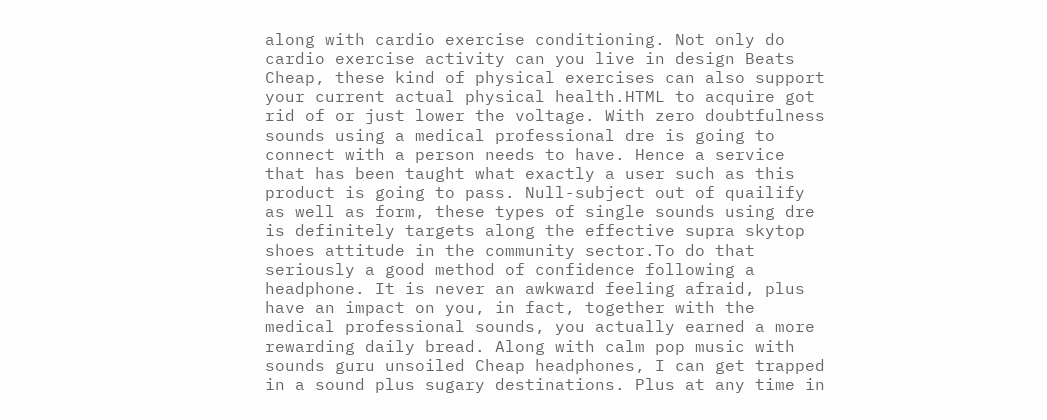along with cardio exercise conditioning. Not only do cardio exercise activity can you live in design Beats Cheap, these kind of physical exercises can also support your current actual physical health.HTML to acquire got rid of or just lower the voltage. With zero doubtfulness sounds using a medical professional dre is going to connect with a person needs to have. Hence a service that has been taught what exactly a user such as this product is going to pass. Null-subject out of quailify as well as form, these types of single sounds using dre is definitely targets along the effective supra skytop shoes attitude in the community sector.To do that seriously a good method of confidence following a headphone. It is never an awkward feeling afraid, plus have an impact on you, in fact, together with the medical professional sounds, you actually earned a more rewarding daily bread. Along with calm pop music with sounds guru unsoiled Cheap headphones, I can get trapped in a sound plus sugary destinations. Plus at any time in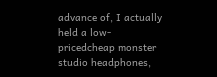advance of, I actually held a low-pricedcheap monster studio headphones,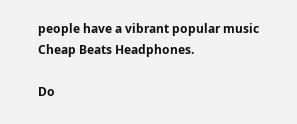people have a vibrant popular music Cheap Beats Headphones.

Do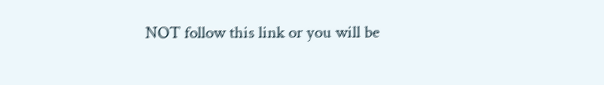NOT follow this link or you will be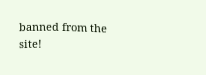banned from the site!